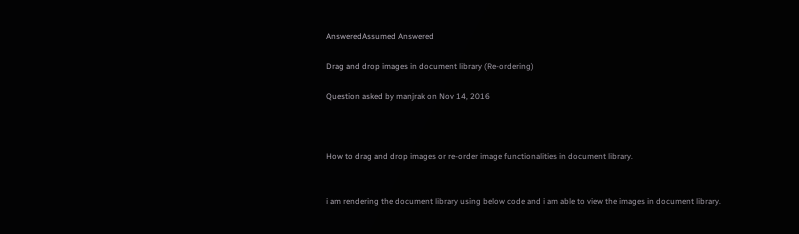AnsweredAssumed Answered

Drag and drop images in document library (Re-ordering)

Question asked by manjrak on Nov 14, 2016



How to drag and drop images or re-order image functionalities in document library.


i am rendering the document library using below code and i am able to view the images in document library.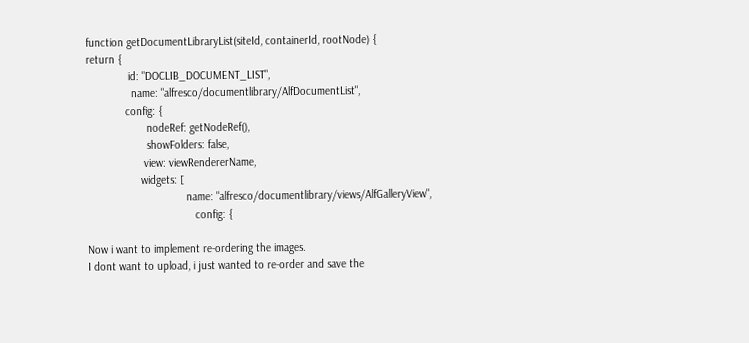function getDocumentLibraryList(siteId, containerId, rootNode) {
return {
              id: "DOCLIB_DOCUMENT_LIST",
               name: "alfresco/documentlibrary/AlfDocumentList",
             config: {
                    nodeRef: getNodeRef(),
                    showFolders: false,
                   view: viewRendererName,
                  widgets: [
                                 name: "alfresco/documentlibrary/views/AlfGalleryView",
                                    config: {

Now i want to implement re-ordering the images.
I dont want to upload, i just wanted to re-order and save the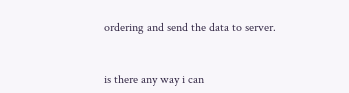ordering and send the data to server.


is there any way i can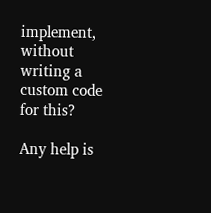implement, without writing a custom code for this?

Any help is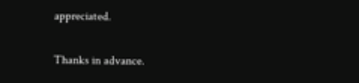appreciated.

Thanks in advance.